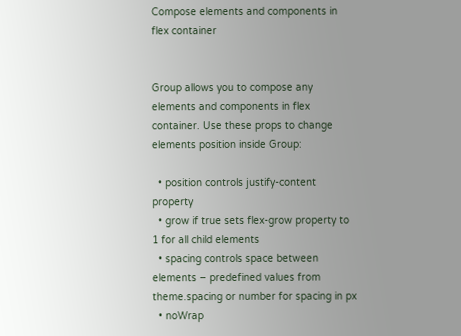Compose elements and components in flex container


Group allows you to compose any elements and components in flex container. Use these props to change elements position inside Group:

  • position controls justify-content property
  • grow if true sets flex-grow property to 1 for all child elements
  • spacing controls space between elements – predefined values from theme.spacing or number for spacing in px
  • noWrap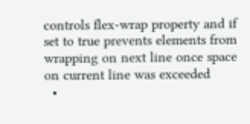controls flex-wrap property and if set to true prevents elements from wrapping on next line once space on current line was exceeded
  •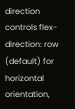direction controls flex-direction: row (default) for horizontal orientation,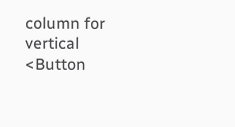column for vertical
<Button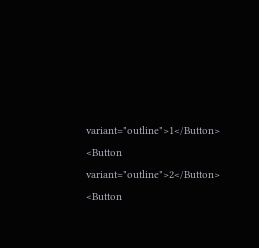variant="outline">1</Button>
<Button variant="outline">2</Button>
<Button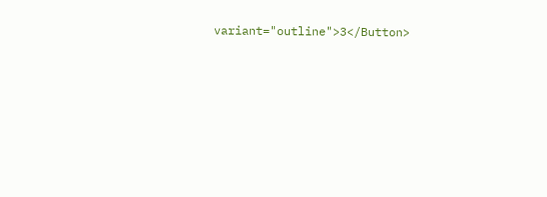variant="outline">3</Button>